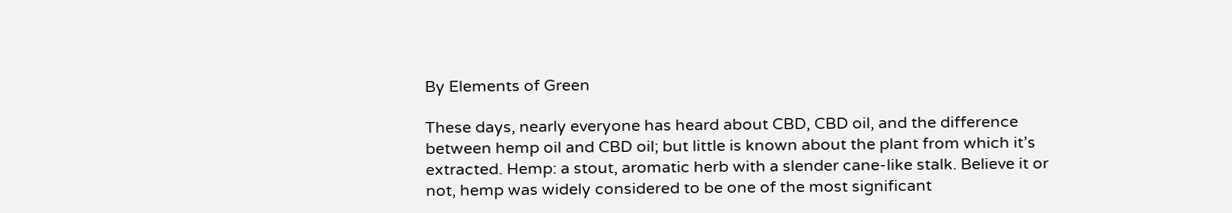By Elements of Green

These days, nearly everyone has heard about CBD, CBD oil, and the difference between hemp oil and CBD oil; but little is known about the plant from which it’s extracted. Hemp: a stout, aromatic herb with a slender cane-like stalk. Believe it or not, hemp was widely considered to be one of the most significant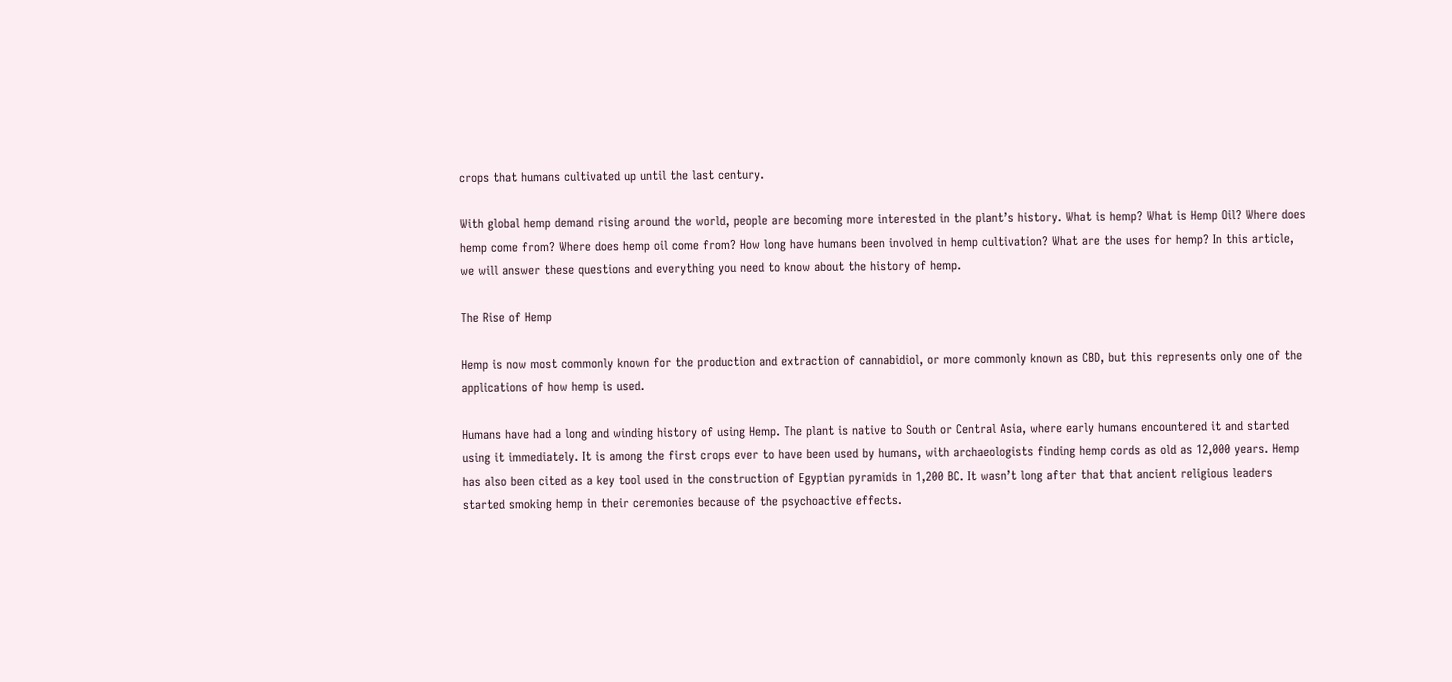crops that humans cultivated up until the last century.

With global hemp demand rising around the world, people are becoming more interested in the plant’s history. What is hemp? What is Hemp Oil? Where does hemp come from? Where does hemp oil come from? How long have humans been involved in hemp cultivation? What are the uses for hemp? In this article, we will answer these questions and everything you need to know about the history of hemp.

The Rise of Hemp

Hemp is now most commonly known for the production and extraction of cannabidiol, or more commonly known as CBD, but this represents only one of the applications of how hemp is used.

Humans have had a long and winding history of using Hemp. The plant is native to South or Central Asia, where early humans encountered it and started using it immediately. It is among the first crops ever to have been used by humans, with archaeologists finding hemp cords as old as 12,000 years. Hemp has also been cited as a key tool used in the construction of Egyptian pyramids in 1,200 BC. It wasn’t long after that that ancient religious leaders started smoking hemp in their ceremonies because of the psychoactive effects.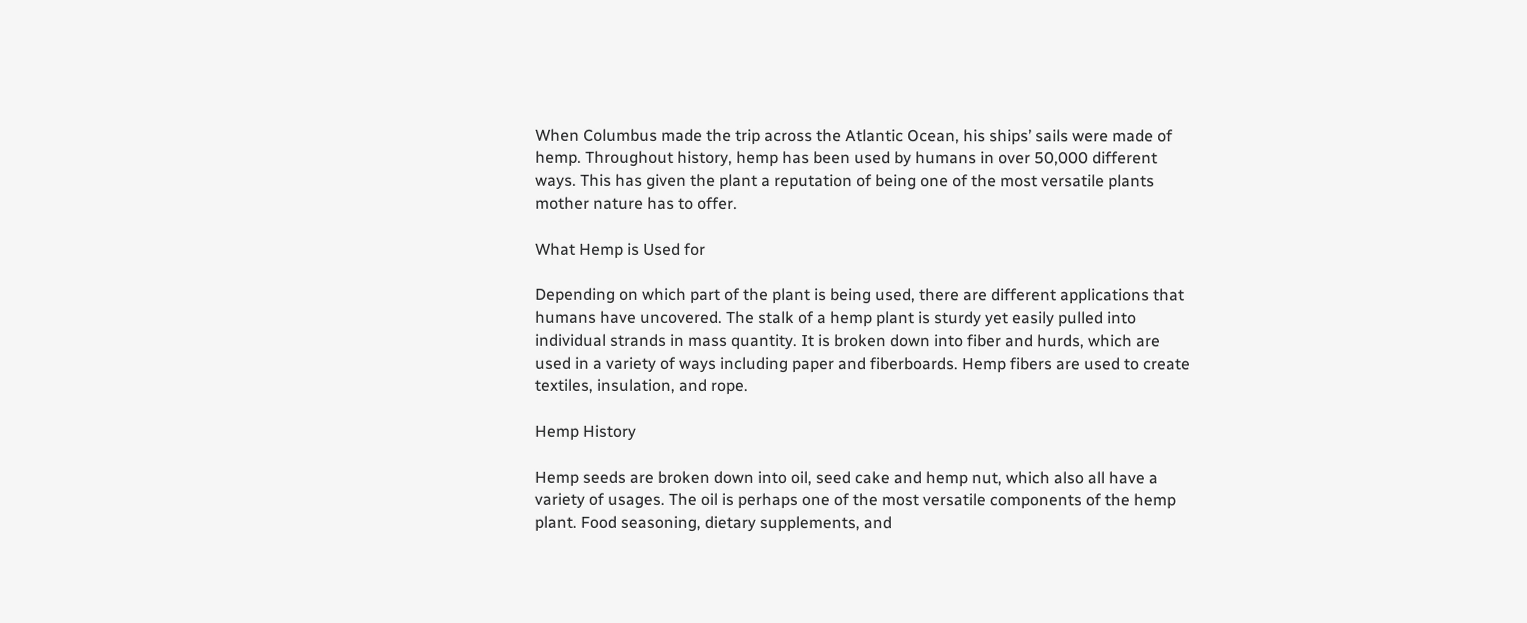When Columbus made the trip across the Atlantic Ocean, his ships’ sails were made of hemp. Throughout history, hemp has been used by humans in over 50,000 different ways. This has given the plant a reputation of being one of the most versatile plants mother nature has to offer.

What Hemp is Used for

Depending on which part of the plant is being used, there are different applications that humans have uncovered. The stalk of a hemp plant is sturdy yet easily pulled into individual strands in mass quantity. It is broken down into fiber and hurds, which are used in a variety of ways including paper and fiberboards. Hemp fibers are used to create textiles, insulation, and rope.

Hemp History

Hemp seeds are broken down into oil, seed cake and hemp nut, which also all have a variety of usages. The oil is perhaps one of the most versatile components of the hemp plant. Food seasoning, dietary supplements, and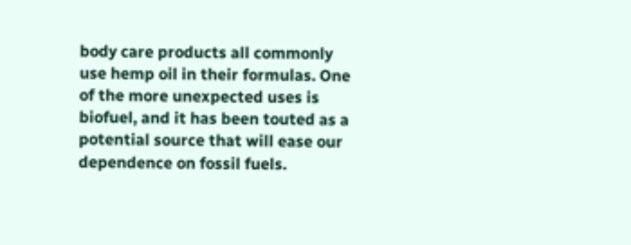body care products all commonly use hemp oil in their formulas. One of the more unexpected uses is biofuel, and it has been touted as a potential source that will ease our dependence on fossil fuels.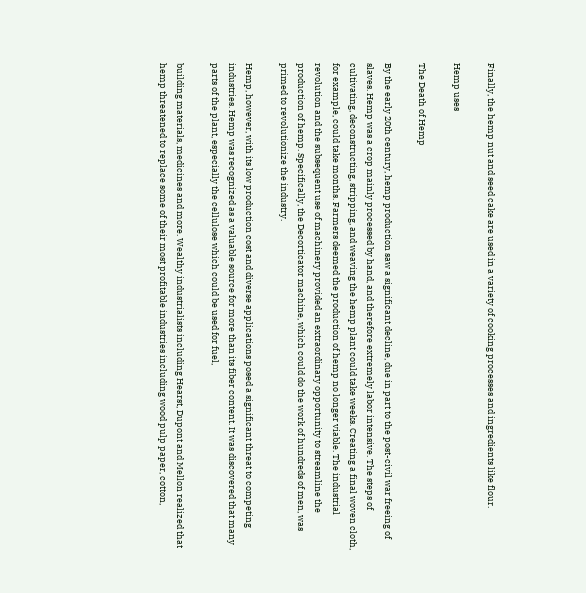Finally, the hemp nut and seed cake are used in a variety of cooking processes and ingredients like flour.

Hemp uses

The Death of Hemp

By the early 20th century, hemp production saw a significant decline, due in part to the post-civil war freeing of slaves. Hemp was a crop mainly processed by hand, and therefore extremely labor intensive. The steps of cultivating, deconstructing, stripping, and weaving the hemp plant could take weeks. Creating a final woven cloth, for example, could take months. Farmers deemed the production of hemp no longer viable. The industrial revolution and the subsequent use of machinery provided an extraordinary opportunity to streamline the production of hemp. Specifically, the Decorticator machine, which could do the work of hundreds of men, was primed to revolutionize the industry.

Hemp, however, with its low production cost and diverse applications posed a significant threat to competing industries. Hemp was recognized as a valuable source for more than its fiber content. It was discovered that many parts of the plant, especially the cellulose which could be used for fuel,

building materials, medicines and more. Wealthy industrialists including Hearst, Dupont and Mellon realized that hemp threatened to replace some of their most profitable industries including wood pulp paper, cotton,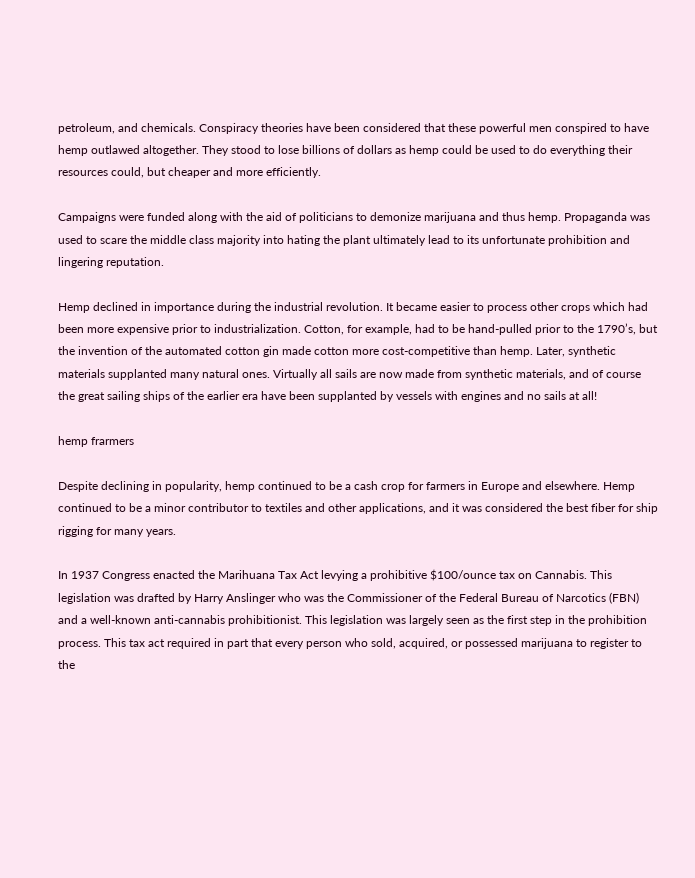petroleum, and chemicals. Conspiracy theories have been considered that these powerful men conspired to have hemp outlawed altogether. They stood to lose billions of dollars as hemp could be used to do everything their resources could, but cheaper and more efficiently.

Campaigns were funded along with the aid of politicians to demonize marijuana and thus hemp. Propaganda was used to scare the middle class majority into hating the plant ultimately lead to its unfortunate prohibition and lingering reputation.

Hemp declined in importance during the industrial revolution. It became easier to process other crops which had been more expensive prior to industrialization. Cotton, for example, had to be hand-pulled prior to the 1790’s, but the invention of the automated cotton gin made cotton more cost-competitive than hemp. Later, synthetic materials supplanted many natural ones. Virtually all sails are now made from synthetic materials, and of course the great sailing ships of the earlier era have been supplanted by vessels with engines and no sails at all!

hemp frarmers

Despite declining in popularity, hemp continued to be a cash crop for farmers in Europe and elsewhere. Hemp continued to be a minor contributor to textiles and other applications, and it was considered the best fiber for ship rigging for many years.

In 1937 Congress enacted the Marihuana Tax Act levying a prohibitive $100/ounce tax on Cannabis. This legislation was drafted by Harry Anslinger who was the Commissioner of the Federal Bureau of Narcotics (FBN) and a well-known anti-cannabis prohibitionist. This legislation was largely seen as the first step in the prohibition process. This tax act required in part that every person who sold, acquired, or possessed marijuana to register to the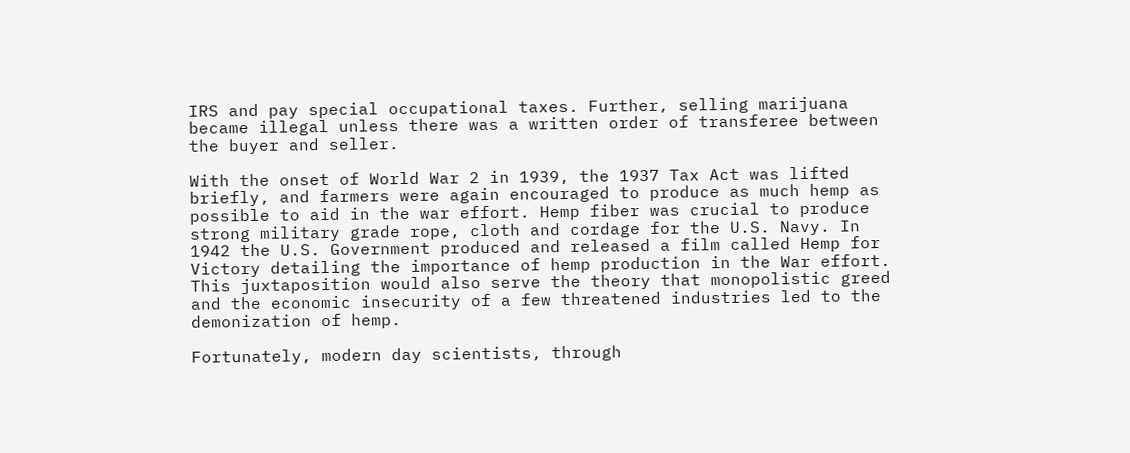IRS and pay special occupational taxes. Further, selling marijuana became illegal unless there was a written order of transferee between the buyer and seller.

With the onset of World War 2 in 1939, the 1937 Tax Act was lifted briefly, and farmers were again encouraged to produce as much hemp as possible to aid in the war effort. Hemp fiber was crucial to produce strong military grade rope, cloth and cordage for the U.S. Navy. In 1942 the U.S. Government produced and released a film called Hemp for Victory detailing the importance of hemp production in the War effort. This juxtaposition would also serve the theory that monopolistic greed and the economic insecurity of a few threatened industries led to the demonization of hemp.

Fortunately, modern day scientists, through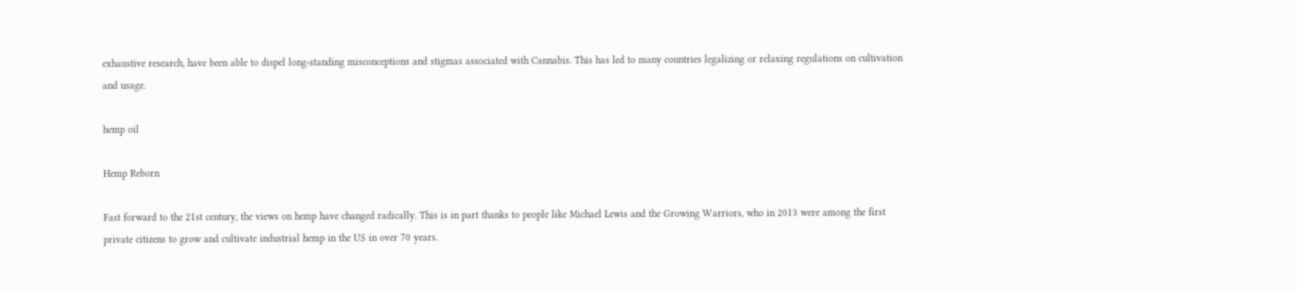exhaustive research, have been able to dispel long-standing misconceptions and stigmas associated with Cannabis. This has led to many countries legalizing or relaxing regulations on cultivation and usage.

hemp oil

Hemp Reborn

Fast forward to the 21st century, the views on hemp have changed radically. This is in part thanks to people like Michael Lewis and the Growing Warriors, who in 2013 were among the first private citizens to grow and cultivate industrial hemp in the US in over 70 years.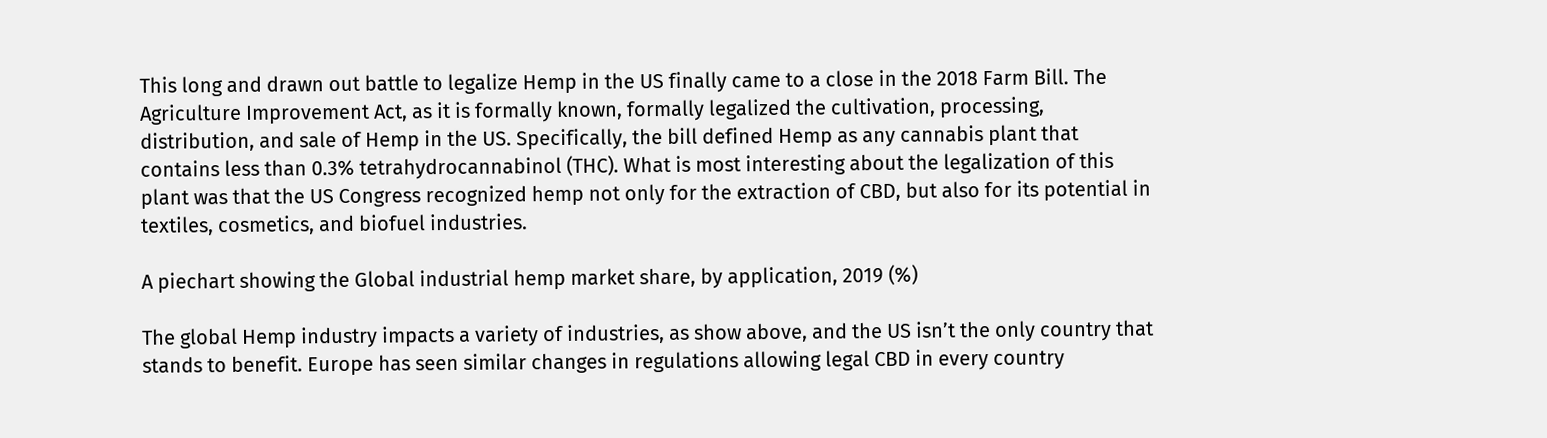This long and drawn out battle to legalize Hemp in the US finally came to a close in the 2018 Farm Bill. The Agriculture Improvement Act, as it is formally known, formally legalized the cultivation, processing, distribution, and sale of Hemp in the US. Specifically, the bill defined Hemp as any cannabis plant that contains less than 0.3% tetrahydrocannabinol (THC). What is most interesting about the legalization of this plant was that the US Congress recognized hemp not only for the extraction of CBD, but also for its potential in textiles, cosmetics, and biofuel industries.

A piechart showing the Global industrial hemp market share, by application, 2019 (%)

The global Hemp industry impacts a variety of industries, as show above, and the US isn’t the only country that stands to benefit. Europe has seen similar changes in regulations allowing legal CBD in every country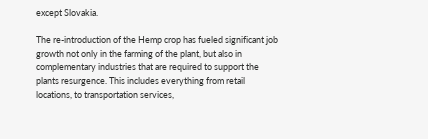except Slovakia.

The re-introduction of the Hemp crop has fueled significant job growth not only in the farming of the plant, but also in complementary industries that are required to support the plants resurgence. This includes everything from retail locations, to transportation services,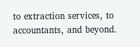to extraction services, to accountants, and beyond.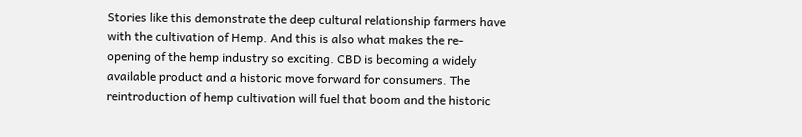Stories like this demonstrate the deep cultural relationship farmers have with the cultivation of Hemp. And this is also what makes the re-opening of the hemp industry so exciting. CBD is becoming a widely available product and a historic move forward for consumers. The reintroduction of hemp cultivation will fuel that boom and the historic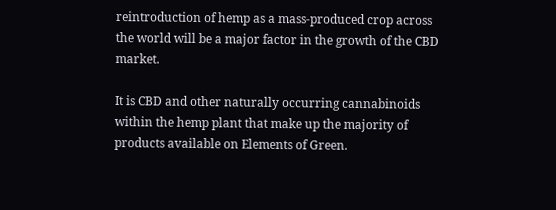reintroduction of hemp as a mass-produced crop across the world will be a major factor in the growth of the CBD market.

It is CBD and other naturally occurring cannabinoids within the hemp plant that make up the majority of products available on Elements of Green.